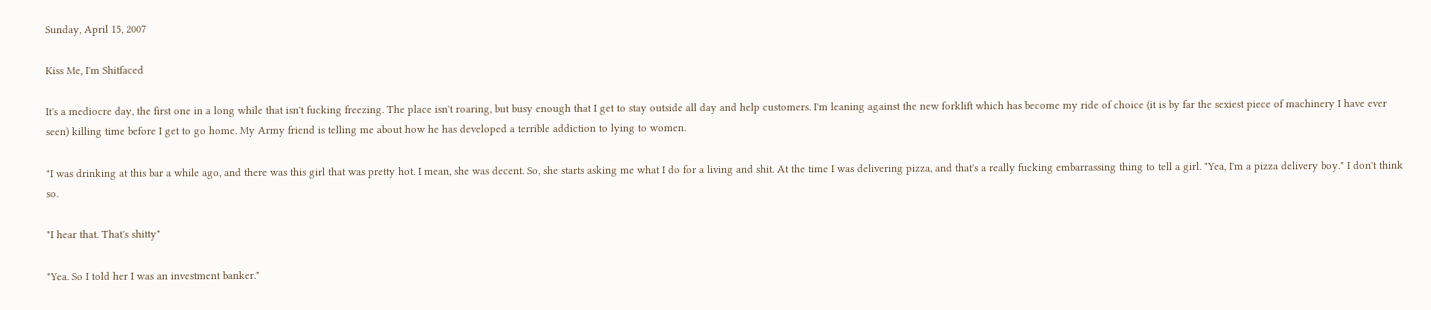Sunday, April 15, 2007

Kiss Me, I'm Shitfaced

It's a mediocre day, the first one in a long while that isn't fucking freezing. The place isn't roaring, but busy enough that I get to stay outside all day and help customers. I'm leaning against the new forklift which has become my ride of choice (it is by far the sexiest piece of machinery I have ever seen) killing time before I get to go home. My Army friend is telling me about how he has developed a terrible addiction to lying to women.

"I was drinking at this bar a while ago, and there was this girl that was pretty hot. I mean, she was decent. So, she starts asking me what I do for a living and shit. At the time I was delivering pizza, and that's a really fucking embarrassing thing to tell a girl. "Yea, I'm a pizza delivery boy." I don't think so.

"I hear that. That's shitty"

"Yea. So I told her I was an investment banker."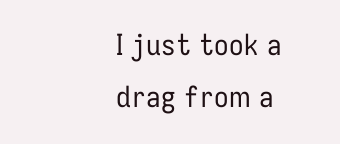I just took a drag from a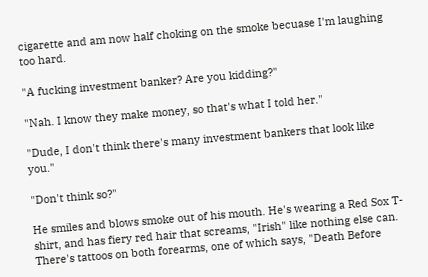cigarette and am now half choking on the smoke becuase I'm laughing too hard.

"A fucking investment banker? Are you kidding?"

"Nah. I know they make money, so that's what I told her."

"Dude, I don't think there's many investment bankers that look like you."

"Don't think so?"

He smiles and blows smoke out of his mouth. He's wearing a Red Sox T-shirt, and has fiery red hair that screams, "Irish" like nothing else can. There's tattoos on both forearms, one of which says, "Death Before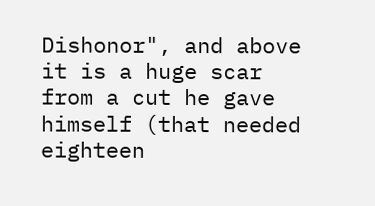Dishonor", and above it is a huge scar from a cut he gave himself (that needed eighteen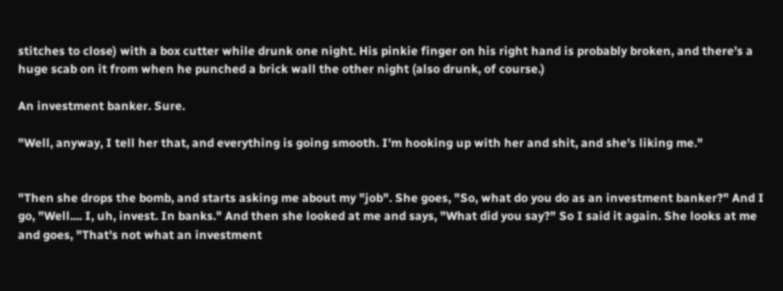stitches to close) with a box cutter while drunk one night. His pinkie finger on his right hand is probably broken, and there's a huge scab on it from when he punched a brick wall the other night (also drunk, of course.)

An investment banker. Sure.

"Well, anyway, I tell her that, and everything is going smooth. I'm hooking up with her and shit, and she's liking me."


"Then she drops the bomb, and starts asking me about my "job". She goes, "So, what do you do as an investment banker?" And I go, "Well.... I, uh, invest. In banks." And then she looked at me and says, "What did you say?" So I said it again. She looks at me and goes, "That's not what an investment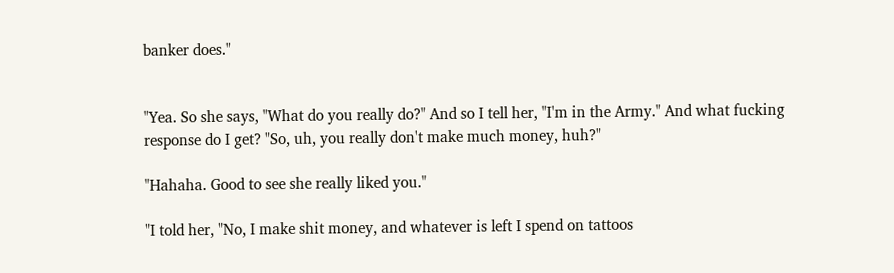banker does."


"Yea. So she says, "What do you really do?" And so I tell her, "I'm in the Army." And what fucking response do I get? "So, uh, you really don't make much money, huh?"

"Hahaha. Good to see she really liked you."

"I told her, "No, I make shit money, and whatever is left I spend on tattoos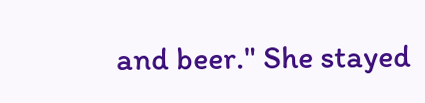and beer." She stayed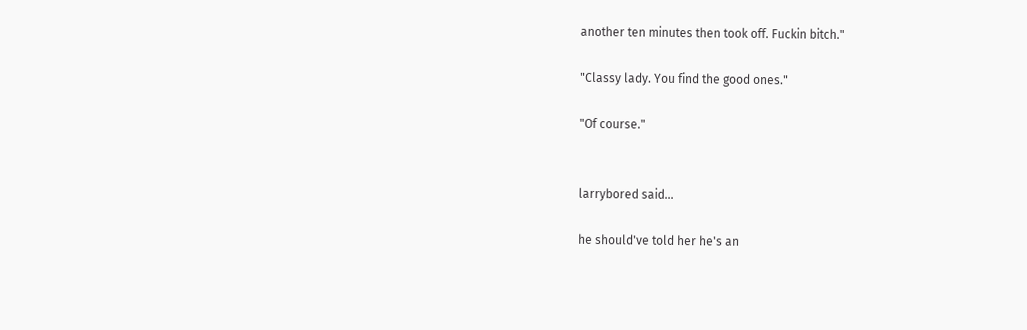another ten minutes then took off. Fuckin bitch."

"Classy lady. You find the good ones."

"Of course."


larrybored said...

he should've told her he's an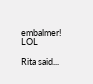embalmer! LOL

Rita said...